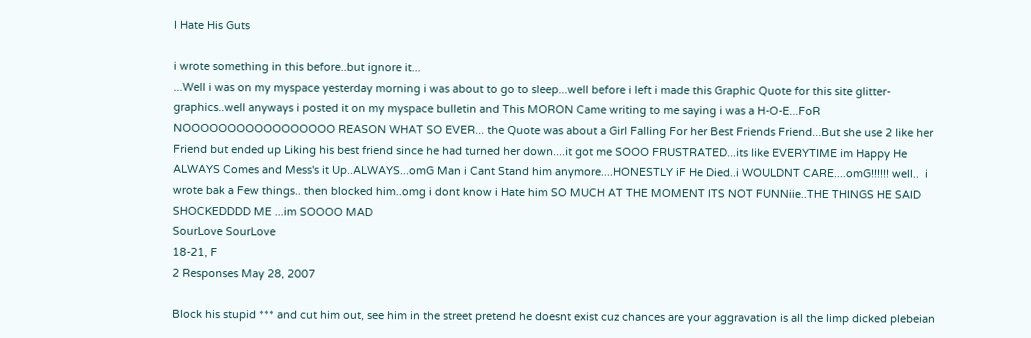I Hate His Guts

i wrote something in this before..but ignore it...
...Well i was on my myspace yesterday morning i was about to go to sleep...well before i left i made this Graphic Quote for this site glitter-graphics..well anyways i posted it on my myspace bulletin and This MORON Came writing to me saying i was a H-O-E...FoR NOOOOOOOOOOOOOOOOO REASON WHAT SO EVER... the Quote was about a Girl Falling For her Best Friends Friend...But she use 2 like her Friend but ended up Liking his best friend since he had turned her down....it got me SOOO FRUSTRATED...its like EVERYTIME im Happy He ALWAYS Comes and Mess's it Up..ALWAYS...omG Man i Cant Stand him anymore....HONESTLY iF He Died..i WOULDNT CARE....omG!!!!!! well..  i wrote bak a Few things.. then blocked him..omg i dont know i Hate him SO MUCH AT THE MOMENT ITS NOT FUNNiie..THE THINGS HE SAID SHOCKEDDDD ME ...im SOOOO MAD
SourLove SourLove
18-21, F
2 Responses May 28, 2007

Block his stupid *** and cut him out, see him in the street pretend he doesnt exist cuz chances are your aggravation is all the limp dicked plebeian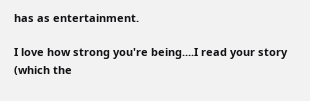has as entertainment.

I love how strong you're being....I read your story (which the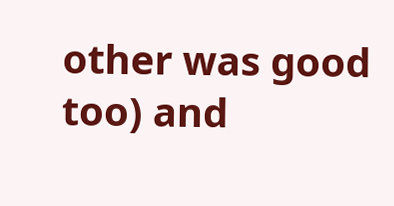other was good too) and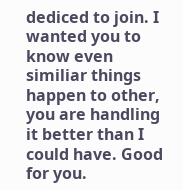dediced to join. I wanted you to know even similiar things happen to other, you are handling it better than I could have. Good for you.